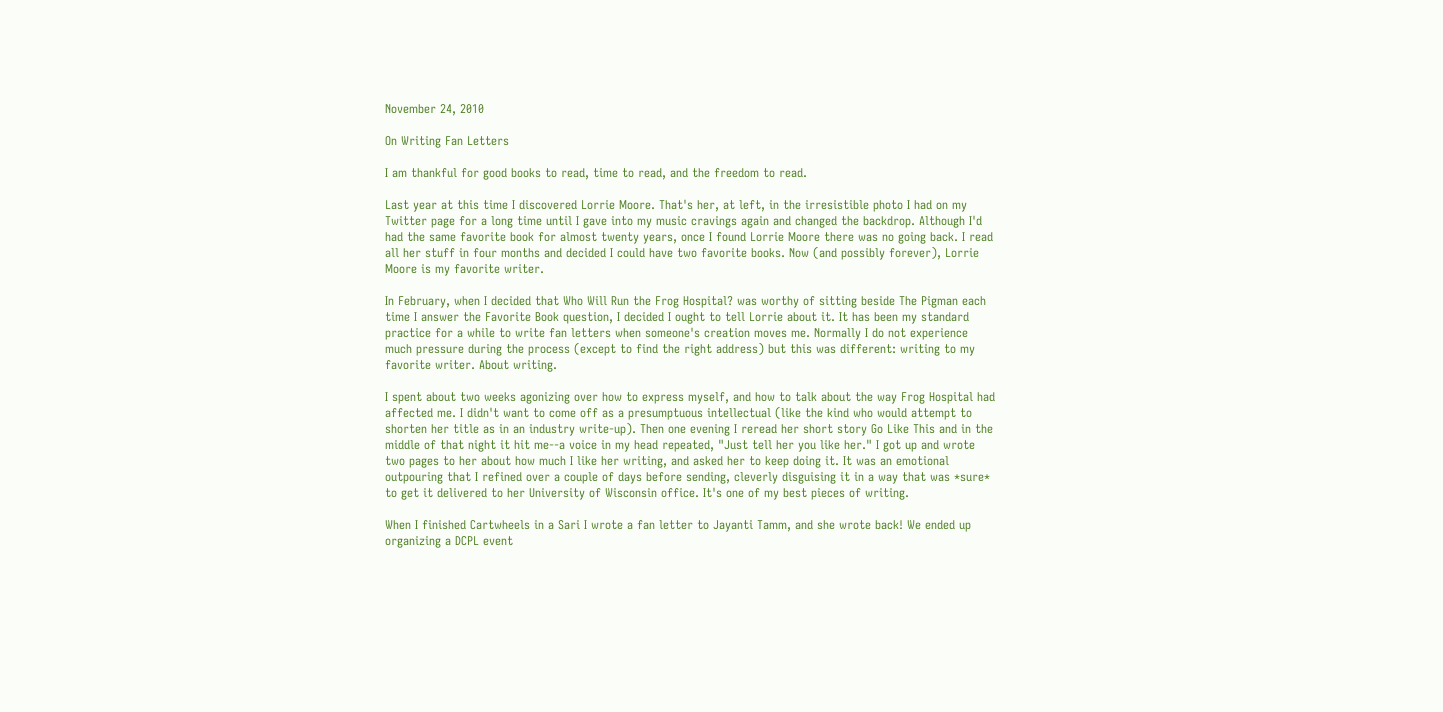November 24, 2010

On Writing Fan Letters

I am thankful for good books to read, time to read, and the freedom to read.

Last year at this time I discovered Lorrie Moore. That's her, at left, in the irresistible photo I had on my Twitter page for a long time until I gave into my music cravings again and changed the backdrop. Although I'd had the same favorite book for almost twenty years, once I found Lorrie Moore there was no going back. I read all her stuff in four months and decided I could have two favorite books. Now (and possibly forever), Lorrie Moore is my favorite writer.

In February, when I decided that Who Will Run the Frog Hospital? was worthy of sitting beside The Pigman each time I answer the Favorite Book question, I decided I ought to tell Lorrie about it. It has been my standard practice for a while to write fan letters when someone's creation moves me. Normally I do not experience much pressure during the process (except to find the right address) but this was different: writing to my favorite writer. About writing.

I spent about two weeks agonizing over how to express myself, and how to talk about the way Frog Hospital had affected me. I didn't want to come off as a presumptuous intellectual (like the kind who would attempt to shorten her title as in an industry write-up). Then one evening I reread her short story Go Like This and in the middle of that night it hit me--a voice in my head repeated, "Just tell her you like her." I got up and wrote two pages to her about how much I like her writing, and asked her to keep doing it. It was an emotional outpouring that I refined over a couple of days before sending, cleverly disguising it in a way that was *sure* to get it delivered to her University of Wisconsin office. It's one of my best pieces of writing.

When I finished Cartwheels in a Sari I wrote a fan letter to Jayanti Tamm, and she wrote back! We ended up organizing a DCPL event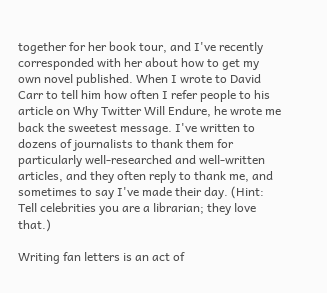together for her book tour, and I've recently corresponded with her about how to get my own novel published. When I wrote to David Carr to tell him how often I refer people to his article on Why Twitter Will Endure, he wrote me back the sweetest message. I've written to dozens of journalists to thank them for particularly well-researched and well-written articles, and they often reply to thank me, and sometimes to say I've made their day. (Hint: Tell celebrities you are a librarian; they love that.)

Writing fan letters is an act of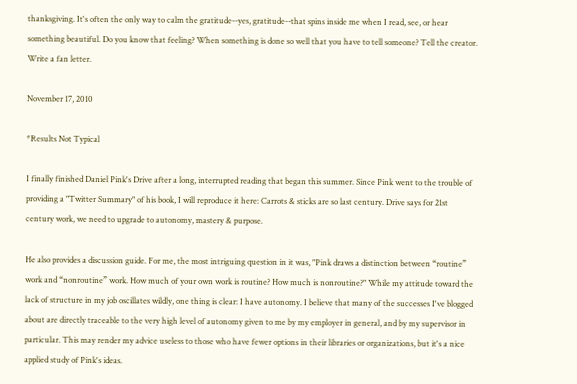thanksgiving. It's often the only way to calm the gratitude--yes, gratitude--that spins inside me when I read, see, or hear something beautiful. Do you know that feeling? When something is done so well that you have to tell someone? Tell the creator. Write a fan letter.

November 17, 2010

*Results Not Typical

I finally finished Daniel Pink's Drive after a long, interrupted reading that began this summer. Since Pink went to the trouble of providing a "Twitter Summary" of his book, I will reproduce it here: Carrots & sticks are so last century. Drive says for 21st century work, we need to upgrade to autonomy, mastery & purpose.

He also provides a discussion guide. For me, the most intriguing question in it was, "Pink draws a distinction between “routine” work and “nonroutine” work. How much of your own work is routine? How much is nonroutine?" While my attitude toward the lack of structure in my job oscillates wildly, one thing is clear: I have autonomy. I believe that many of the successes I've blogged about are directly traceable to the very high level of autonomy given to me by my employer in general, and by my supervisor in particular. This may render my advice useless to those who have fewer options in their libraries or organizations, but it's a nice applied study of Pink's ideas.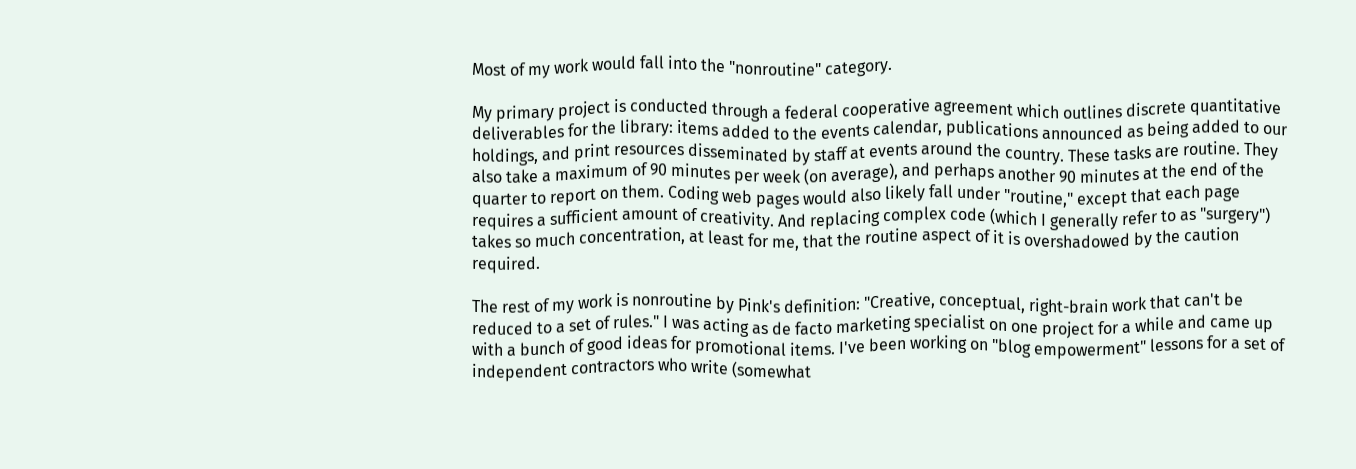Most of my work would fall into the "nonroutine" category.

My primary project is conducted through a federal cooperative agreement which outlines discrete quantitative deliverables for the library: items added to the events calendar, publications announced as being added to our holdings, and print resources disseminated by staff at events around the country. These tasks are routine. They also take a maximum of 90 minutes per week (on average), and perhaps another 90 minutes at the end of the quarter to report on them. Coding web pages would also likely fall under "routine," except that each page requires a sufficient amount of creativity. And replacing complex code (which I generally refer to as "surgery") takes so much concentration, at least for me, that the routine aspect of it is overshadowed by the caution required.

The rest of my work is nonroutine by Pink's definition: "Creative, conceptual, right-brain work that can't be reduced to a set of rules." I was acting as de facto marketing specialist on one project for a while and came up with a bunch of good ideas for promotional items. I've been working on "blog empowerment" lessons for a set of independent contractors who write (somewhat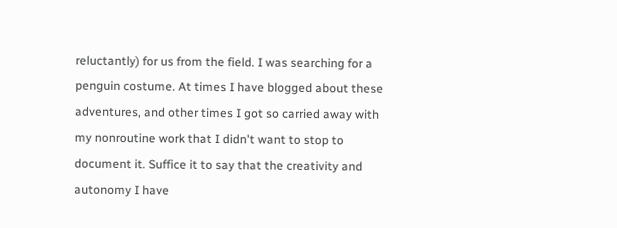reluctantly) for us from the field. I was searching for a penguin costume. At times I have blogged about these adventures, and other times I got so carried away with my nonroutine work that I didn't want to stop to document it. Suffice it to say that the creativity and autonomy I have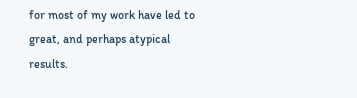for most of my work have led to great, and perhaps atypical results.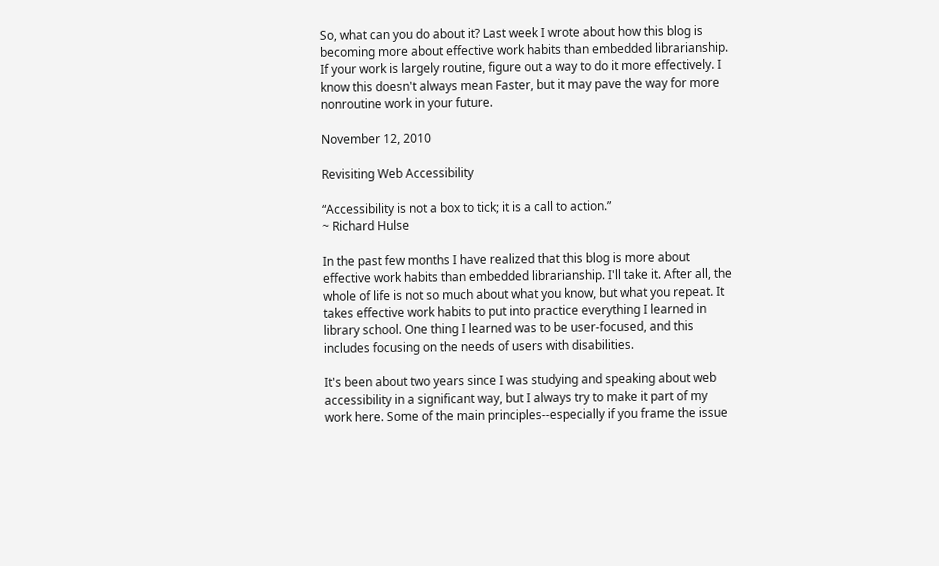So, what can you do about it? Last week I wrote about how this blog is becoming more about effective work habits than embedded librarianship. If your work is largely routine, figure out a way to do it more effectively. I know this doesn't always mean Faster, but it may pave the way for more nonroutine work in your future.

November 12, 2010

Revisiting Web Accessibility

“Accessibility is not a box to tick; it is a call to action.”
~ Richard Hulse

In the past few months I have realized that this blog is more about effective work habits than embedded librarianship. I'll take it. After all, the whole of life is not so much about what you know, but what you repeat. It takes effective work habits to put into practice everything I learned in library school. One thing I learned was to be user-focused, and this includes focusing on the needs of users with disabilities.

It's been about two years since I was studying and speaking about web accessibility in a significant way, but I always try to make it part of my work here. Some of the main principles--especially if you frame the issue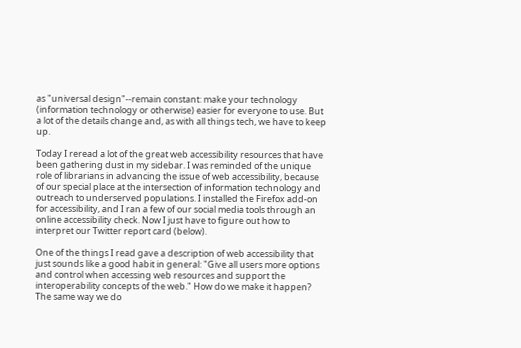as "universal design"--remain constant: make your technology (information technology or otherwise) easier for everyone to use. But a lot of the details change and, as with all things tech, we have to keep up.

Today I reread a lot of the great web accessibility resources that have been gathering dust in my sidebar. I was reminded of the unique role of librarians in advancing the issue of web accessibility, because of our special place at the intersection of information technology and outreach to underserved populations. I installed the Firefox add-on for accessibility, and I ran a few of our social media tools through an online accessibility check. Now I just have to figure out how to interpret our Twitter report card (below).

One of the things I read gave a description of web accessibility that just sounds like a good habit in general: "Give all users more options and control when accessing web resources and support the interoperability concepts of the web." How do we make it happen? The same way we do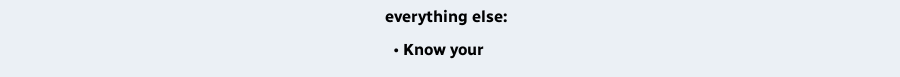everything else:
  • Know your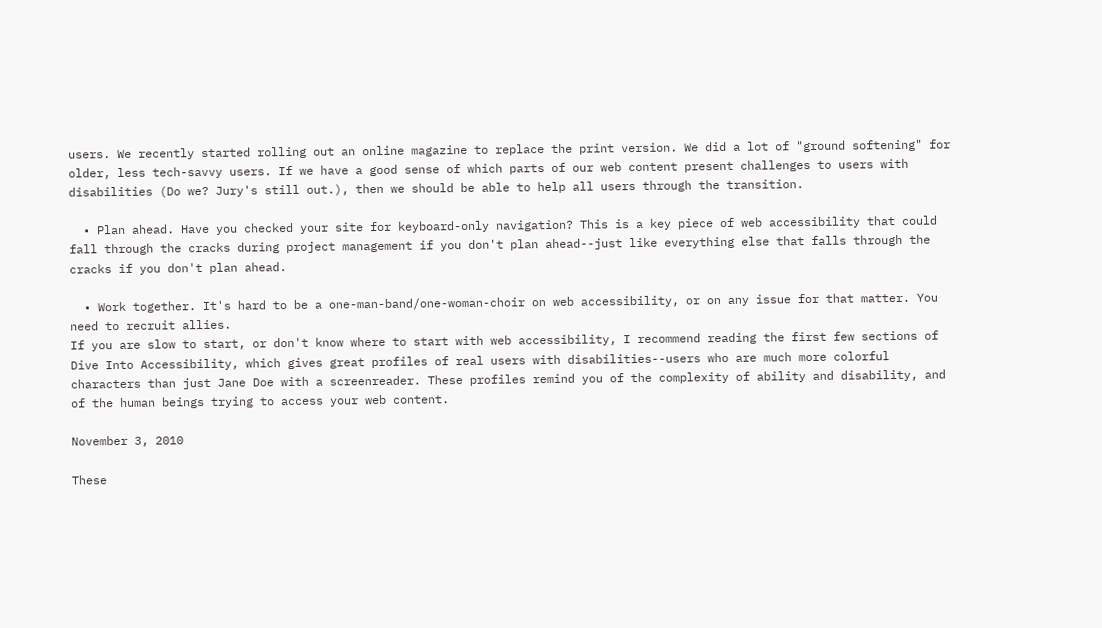users. We recently started rolling out an online magazine to replace the print version. We did a lot of "ground softening" for older, less tech-savvy users. If we have a good sense of which parts of our web content present challenges to users with disabilities (Do we? Jury's still out.), then we should be able to help all users through the transition.

  • Plan ahead. Have you checked your site for keyboard-only navigation? This is a key piece of web accessibility that could fall through the cracks during project management if you don't plan ahead--just like everything else that falls through the cracks if you don't plan ahead.

  • Work together. It's hard to be a one-man-band/one-woman-choir on web accessibility, or on any issue for that matter. You need to recruit allies.
If you are slow to start, or don't know where to start with web accessibility, I recommend reading the first few sections of Dive Into Accessibility, which gives great profiles of real users with disabilities--users who are much more colorful characters than just Jane Doe with a screenreader. These profiles remind you of the complexity of ability and disability, and of the human beings trying to access your web content.

November 3, 2010

These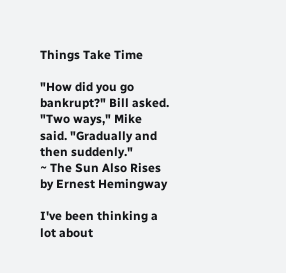Things Take Time

"How did you go bankrupt?" Bill asked.
"Two ways," Mike said. "Gradually and then suddenly."
~ The Sun Also Rises by Ernest Hemingway

I've been thinking a lot about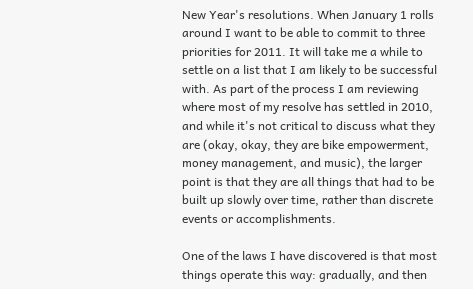New Year's resolutions. When January 1 rolls around I want to be able to commit to three priorities for 2011. It will take me a while to settle on a list that I am likely to be successful with. As part of the process I am reviewing where most of my resolve has settled in 2010, and while it's not critical to discuss what they are (okay, okay, they are bike empowerment, money management, and music), the larger point is that they are all things that had to be built up slowly over time, rather than discrete events or accomplishments.

One of the laws I have discovered is that most things operate this way: gradually, and then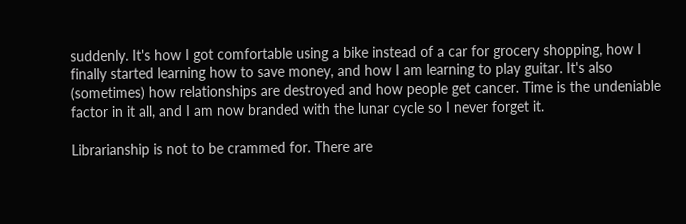suddenly. It's how I got comfortable using a bike instead of a car for grocery shopping, how I finally started learning how to save money, and how I am learning to play guitar. It's also (sometimes) how relationships are destroyed and how people get cancer. Time is the undeniable factor in it all, and I am now branded with the lunar cycle so I never forget it.

Librarianship is not to be crammed for. There are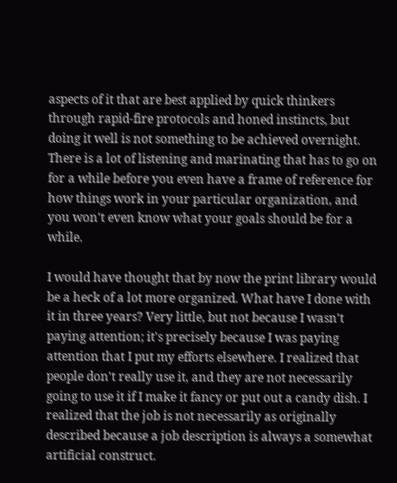aspects of it that are best applied by quick thinkers through rapid-fire protocols and honed instincts, but doing it well is not something to be achieved overnight. There is a lot of listening and marinating that has to go on for a while before you even have a frame of reference for how things work in your particular organization, and you won't even know what your goals should be for a while.

I would have thought that by now the print library would be a heck of a lot more organized. What have I done with it in three years? Very little, but not because I wasn't paying attention; it's precisely because I was paying attention that I put my efforts elsewhere. I realized that people don't really use it, and they are not necessarily going to use it if I make it fancy or put out a candy dish. I realized that the job is not necessarily as originally described because a job description is always a somewhat artificial construct.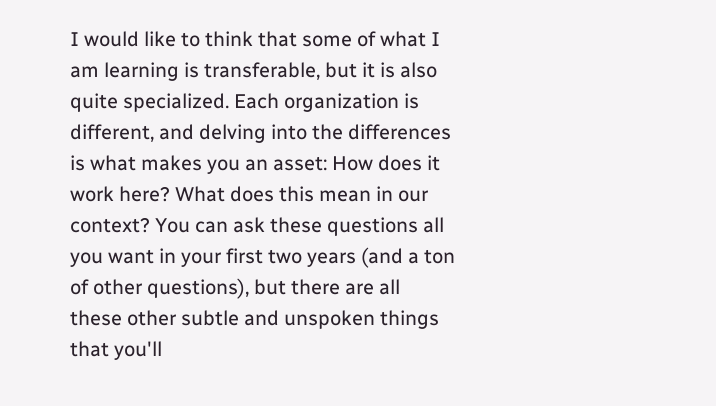I would like to think that some of what I am learning is transferable, but it is also quite specialized. Each organization is different, and delving into the differences is what makes you an asset: How does it work here? What does this mean in our context? You can ask these questions all you want in your first two years (and a ton of other questions), but there are all these other subtle and unspoken things that you'll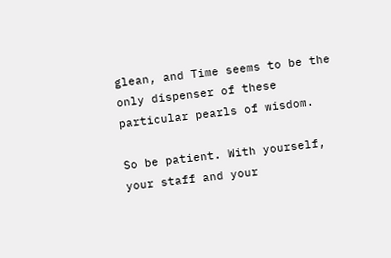glean, and Time seems to be the only dispenser of these particular pearls of wisdom.

So be patient. With yourself, your staff and your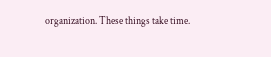organization. These things take time.